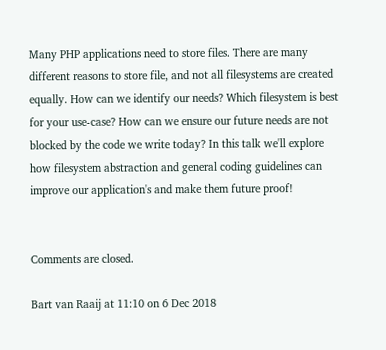Many PHP applications need to store files. There are many different reasons to store file, and not all filesystems are created equally. How can we identify our needs? Which filesystem is best for your use-case? How can we ensure our future needs are not blocked by the code we write today? In this talk we'll explore how filesystem abstraction and general coding guidelines can improve our application's and make them future proof!


Comments are closed.

Bart van Raaij at 11:10 on 6 Dec 2018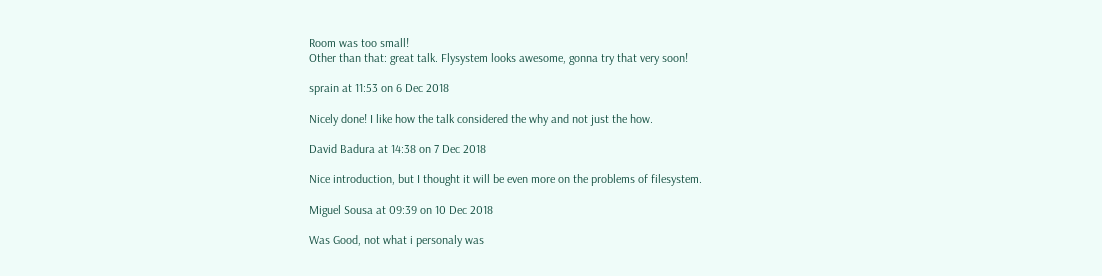Room was too small!
Other than that: great talk. Flysystem looks awesome, gonna try that very soon!

sprain at 11:53 on 6 Dec 2018

Nicely done! I like how the talk considered the why and not just the how.

David Badura at 14:38 on 7 Dec 2018

Nice introduction, but I thought it will be even more on the problems of filesystem.

Miguel Sousa at 09:39 on 10 Dec 2018

Was Good, not what i personaly was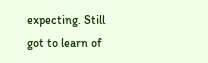expecting. Still got to learn of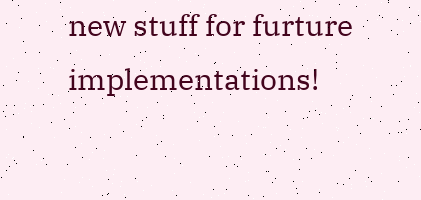new stuff for furture implementations!